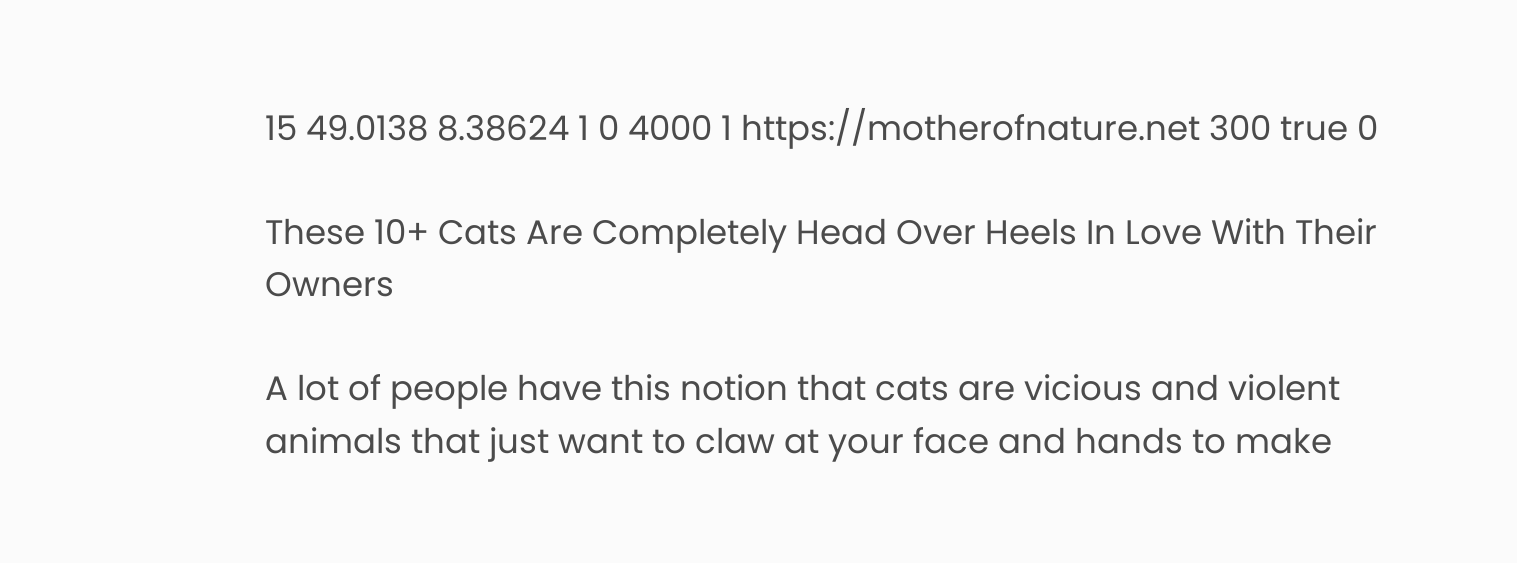15 49.0138 8.38624 1 0 4000 1 https://motherofnature.net 300 true 0

These 10+ Cats Are Completely Head Over Heels In Love With Their Owners

A lot of people have this notion that cats are vicious and violent animals that just want to claw at your face and hands to make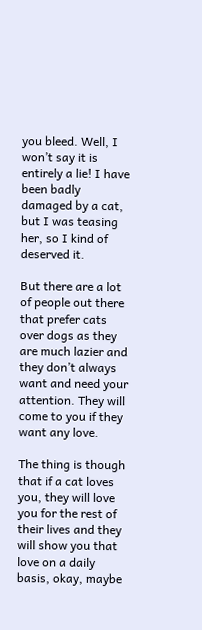you bleed. Well, I won’t say it is entirely a lie! I have been badly damaged by a cat, but I was teasing her, so I kind of deserved it.

But there are a lot of people out there that prefer cats over dogs as they are much lazier and they don’t always want and need your attention. They will come to you if they want any love.

The thing is though that if a cat loves you, they will love you for the rest of their lives and they will show you that love on a daily basis, okay, maybe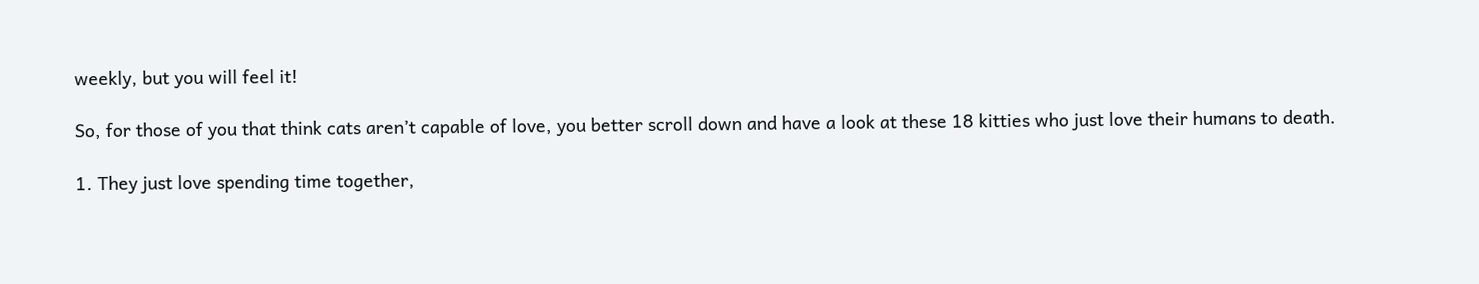weekly, but you will feel it!

So, for those of you that think cats aren’t capable of love, you better scroll down and have a look at these 18 kitties who just love their humans to death.

1. They just love spending time together,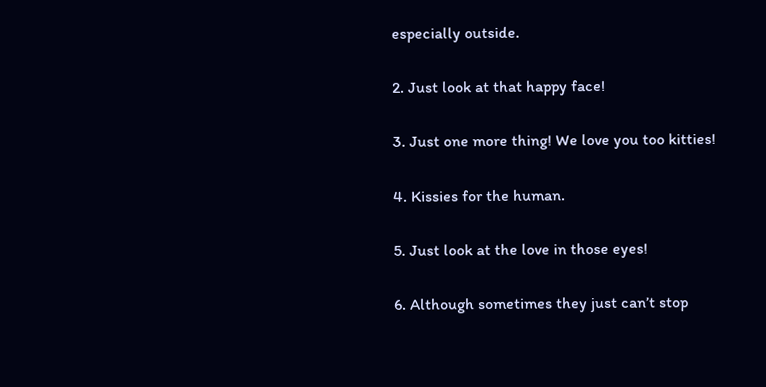especially outside.

2. Just look at that happy face!

3. Just one more thing! We love you too kitties!

4. Kissies for the human.

5. Just look at the love in those eyes!

6. Although sometimes they just can’t stop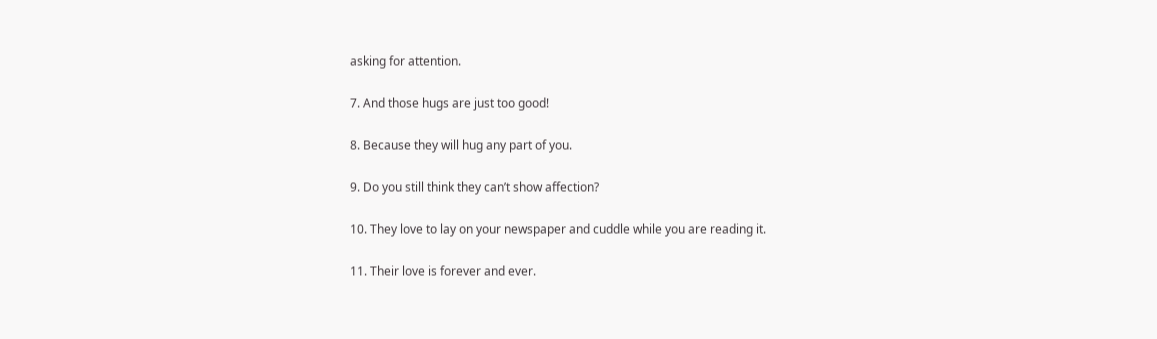asking for attention.

7. And those hugs are just too good!

8. Because they will hug any part of you.

9. Do you still think they can’t show affection?

10. They love to lay on your newspaper and cuddle while you are reading it.

11. Their love is forever and ever.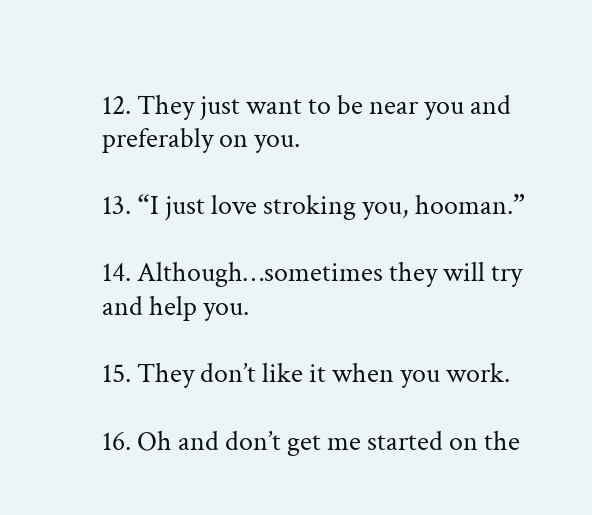12. They just want to be near you and preferably on you.

13. “I just love stroking you, hooman.”

14. Although…sometimes they will try and help you.

15. They don’t like it when you work.

16. Oh and don’t get me started on the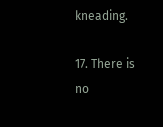kneading.

17. There is no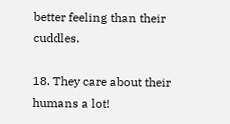better feeling than their cuddles.

18. They care about their humans a lot!